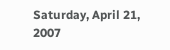Saturday, April 21, 2007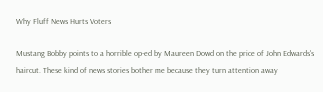Why Fluff News Hurts Voters

Mustang Bobby points to a horrible op-ed by Maureen Dowd on the price of John Edwards's haircut. These kind of news stories bother me because they turn attention away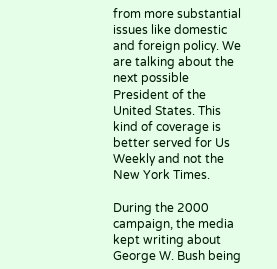from more substantial issues like domestic and foreign policy. We are talking about the next possible President of the United States. This kind of coverage is better served for Us Weekly and not the New York Times.

During the 2000 campaign, the media kept writing about George W. Bush being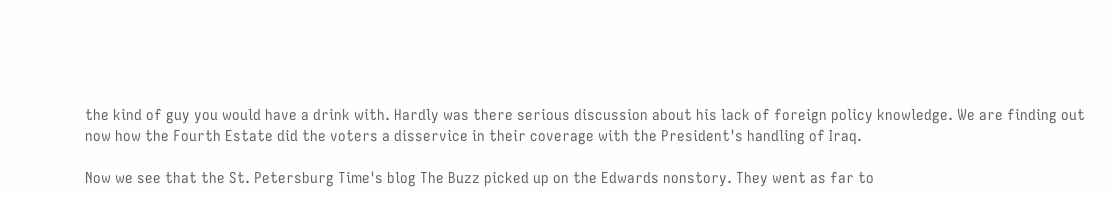the kind of guy you would have a drink with. Hardly was there serious discussion about his lack of foreign policy knowledge. We are finding out now how the Fourth Estate did the voters a disservice in their coverage with the President's handling of Iraq.

Now we see that the St. Petersburg Time's blog The Buzz picked up on the Edwards nonstory. They went as far to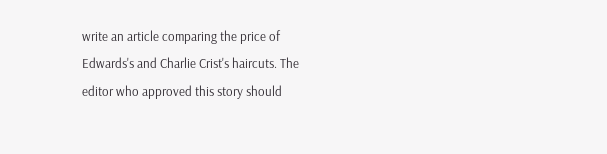write an article comparing the price of Edwards's and Charlie Crist's haircuts. The editor who approved this story should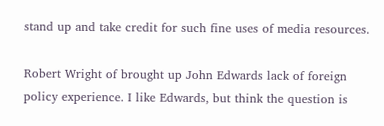stand up and take credit for such fine uses of media resources.

Robert Wright of brought up John Edwards lack of foreign policy experience. I like Edwards, but think the question is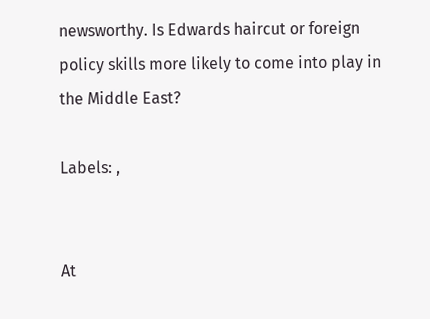newsworthy. Is Edwards haircut or foreign policy skills more likely to come into play in the Middle East?

Labels: ,


At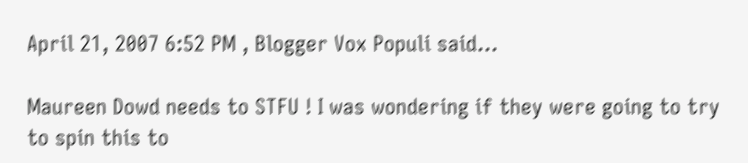April 21, 2007 6:52 PM , Blogger Vox Populi said...

Maureen Dowd needs to STFU ! I was wondering if they were going to try to spin this to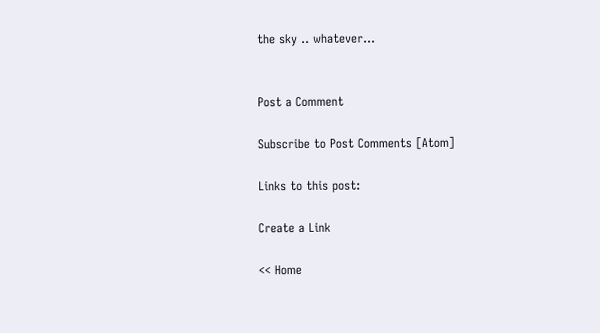the sky .. whatever...


Post a Comment

Subscribe to Post Comments [Atom]

Links to this post:

Create a Link

<< Home